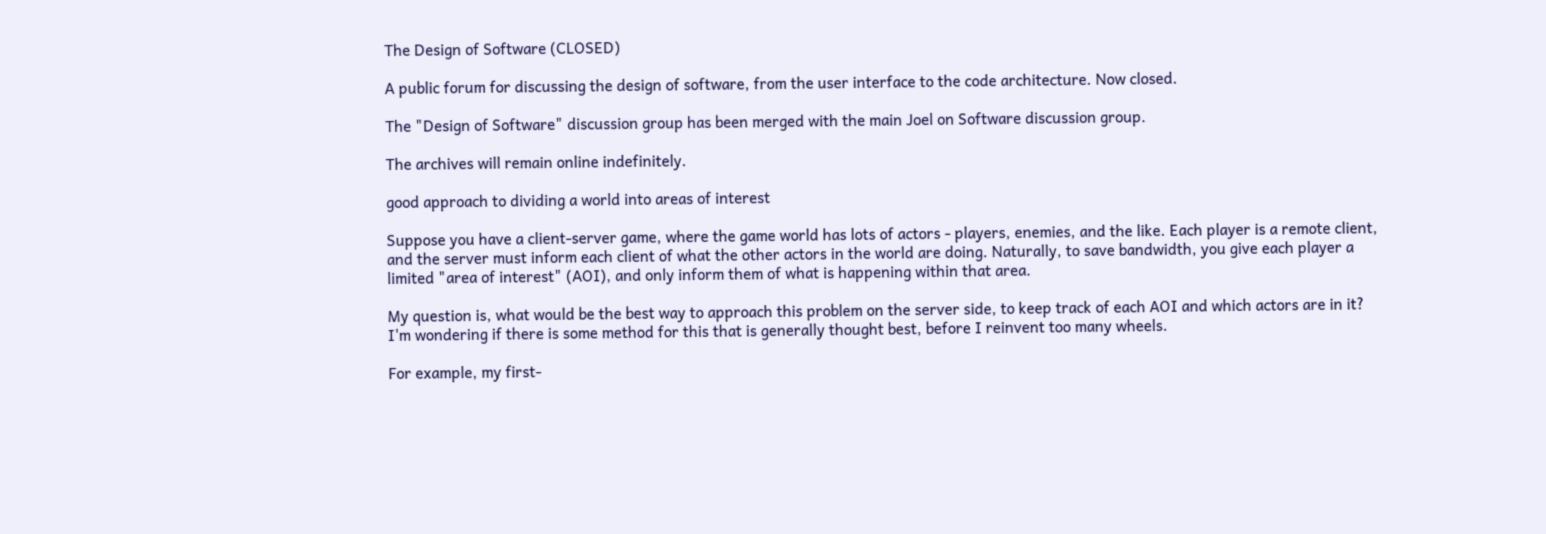The Design of Software (CLOSED)

A public forum for discussing the design of software, from the user interface to the code architecture. Now closed.

The "Design of Software" discussion group has been merged with the main Joel on Software discussion group.

The archives will remain online indefinitely.

good approach to dividing a world into areas of interest

Suppose you have a client-server game, where the game world has lots of actors - players, enemies, and the like. Each player is a remote client, and the server must inform each client of what the other actors in the world are doing. Naturally, to save bandwidth, you give each player a limited "area of interest" (AOI), and only inform them of what is happening within that area.

My question is, what would be the best way to approach this problem on the server side, to keep track of each AOI and which actors are in it? I'm wondering if there is some method for this that is generally thought best, before I reinvent too many wheels.

For example, my first-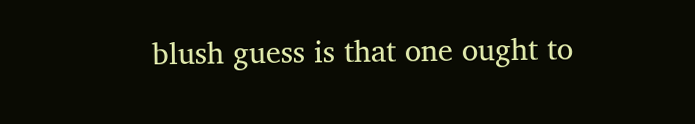blush guess is that one ought to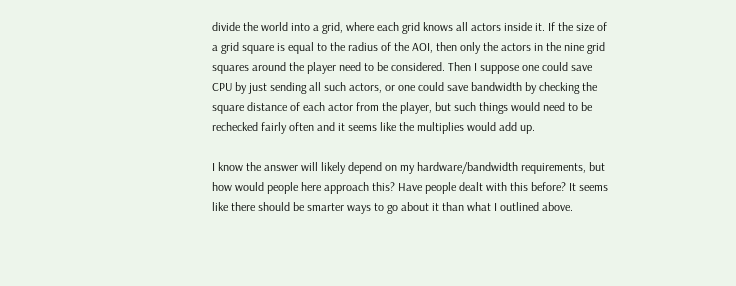divide the world into a grid, where each grid knows all actors inside it. If the size of a grid square is equal to the radius of the AOI, then only the actors in the nine grid squares around the player need to be considered. Then I suppose one could save CPU by just sending all such actors, or one could save bandwidth by checking the square distance of each actor from the player, but such things would need to be rechecked fairly often and it seems like the multiplies would add up.

I know the answer will likely depend on my hardware/bandwidth requirements, but how would people here approach this? Have people dealt with this before? It seems like there should be smarter ways to go about it than what I outlined above.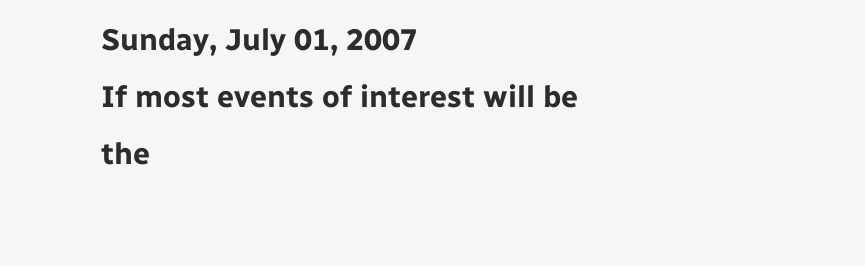Sunday, July 01, 2007
If most events of interest will be the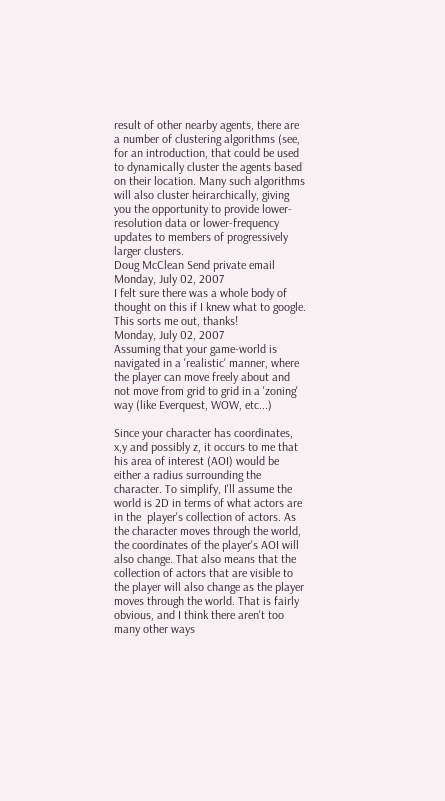result of other nearby agents, there are a number of clustering algorithms (see, for an introduction, that could be used to dynamically cluster the agents based on their location. Many such algorithms will also cluster heirarchically, giving you the opportunity to provide lower-resolution data or lower-frequency updates to members of progressively larger clusters.
Doug McClean Send private email
Monday, July 02, 2007
I felt sure there was a whole body of thought on this if I knew what to google. This sorts me out, thanks!
Monday, July 02, 2007
Assuming that your game-world is navigated in a 'realistic' manner, where the player can move freely about and not move from grid to grid in a 'zoning' way (like Everquest, WOW, etc...)

Since your character has coordinates, x,y and possibly z, it occurs to me that his area of interest (AOI) would be either a radius surrounding the character. To simplify, I'll assume the world is 2D in terms of what actors are in the  player's collection of actors. As the character moves through the world, the coordinates of the player's AOI will also change. That also means that the collection of actors that are visible to the player will also change as the player moves through the world. That is fairly obvious, and I think there aren't too many other ways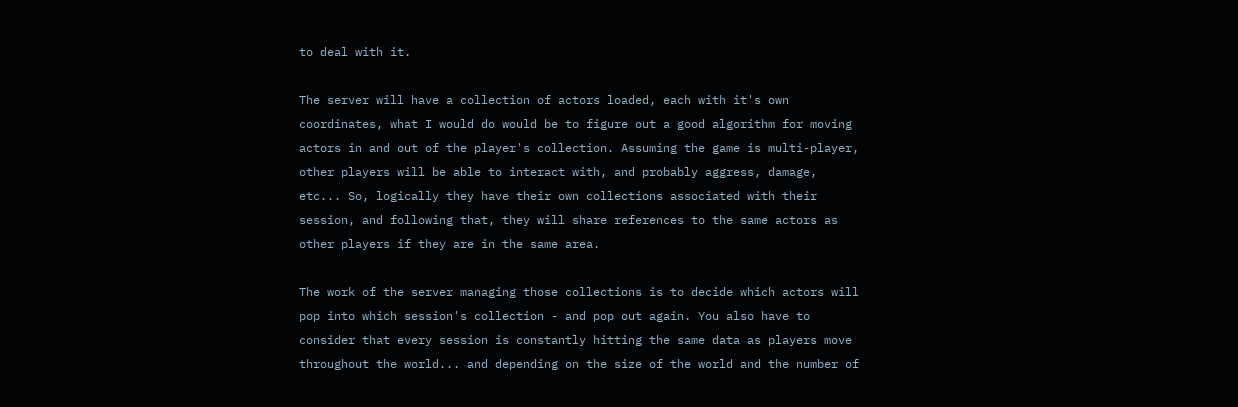to deal with it.

The server will have a collection of actors loaded, each with it's own coordinates, what I would do would be to figure out a good algorithm for moving actors in and out of the player's collection. Assuming the game is multi-player, other players will be able to interact with, and probably aggress, damage, etc... So, logically they have their own collections associated with their session, and following that, they will share references to the same actors as other players if they are in the same area.

The work of the server managing those collections is to decide which actors will pop into which session's collection - and pop out again. You also have to consider that every session is constantly hitting the same data as players move throughout the world... and depending on the size of the world and the number of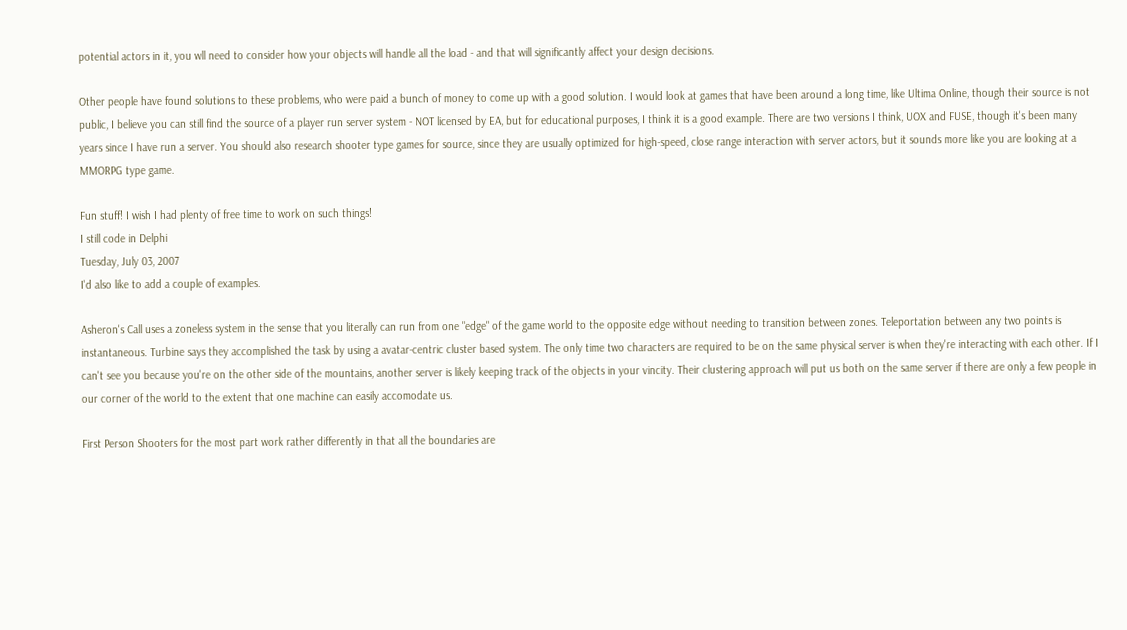potential actors in it, you wll need to consider how your objects will handle all the load - and that will significantly affect your design decisions.

Other people have found solutions to these problems, who were paid a bunch of money to come up with a good solution. I would look at games that have been around a long time, like Ultima Online, though their source is not public, I believe you can still find the source of a player run server system - NOT licensed by EA, but for educational purposes, I think it is a good example. There are two versions I think, UOX and FUSE, though it's been many years since I have run a server. You should also research shooter type games for source, since they are usually optimized for high-speed, close range interaction with server actors, but it sounds more like you are looking at a MMORPG type game.

Fun stuff! I wish I had plenty of free time to work on such things!
I still code in Delphi
Tuesday, July 03, 2007
I'd also like to add a couple of examples.

Asheron's Call uses a zoneless system in the sense that you literally can run from one "edge" of the game world to the opposite edge without needing to transition between zones. Teleportation between any two points is instantaneous. Turbine says they accomplished the task by using a avatar-centric cluster based system. The only time two characters are required to be on the same physical server is when they're interacting with each other. If I can't see you because you're on the other side of the mountains, another server is likely keeping track of the objects in your vincity. Their clustering approach will put us both on the same server if there are only a few people in our corner of the world to the extent that one machine can easily accomodate us.

First Person Shooters for the most part work rather differently in that all the boundaries are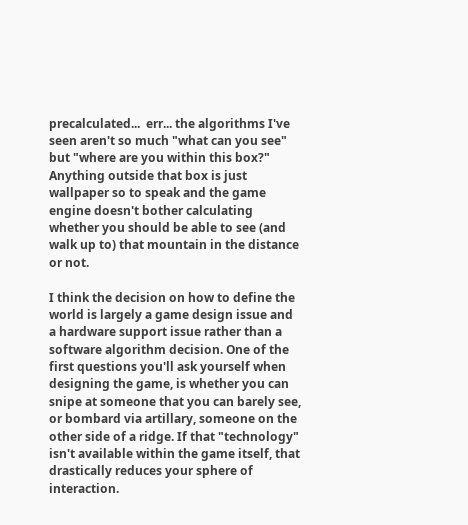precalculated...  err... the algorithms I've seen aren't so much "what can you see" but "where are you within this box?"  Anything outside that box is just wallpaper so to speak and the game engine doesn't bother calculating whether you should be able to see (and walk up to) that mountain in the distance or not.

I think the decision on how to define the world is largely a game design issue and a hardware support issue rather than a software algorithm decision. One of the first questions you'll ask yourself when designing the game, is whether you can snipe at someone that you can barely see, or bombard via artillary, someone on the other side of a ridge. If that "technology" isn't available within the game itself, that drastically reduces your sphere of interaction.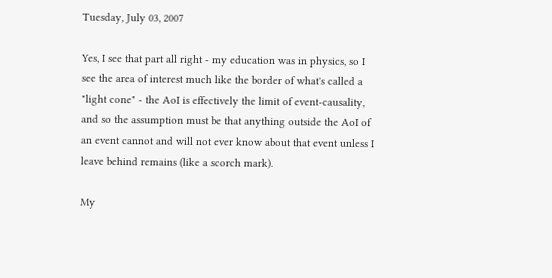Tuesday, July 03, 2007

Yes, I see that part all right - my education was in physics, so I see the area of interest much like the border of what's called a "light cone" - the AoI is effectively the limit of event-causality, and so the assumption must be that anything outside the AoI of an event cannot and will not ever know about that event unless I leave behind remains (like a scorch mark).

My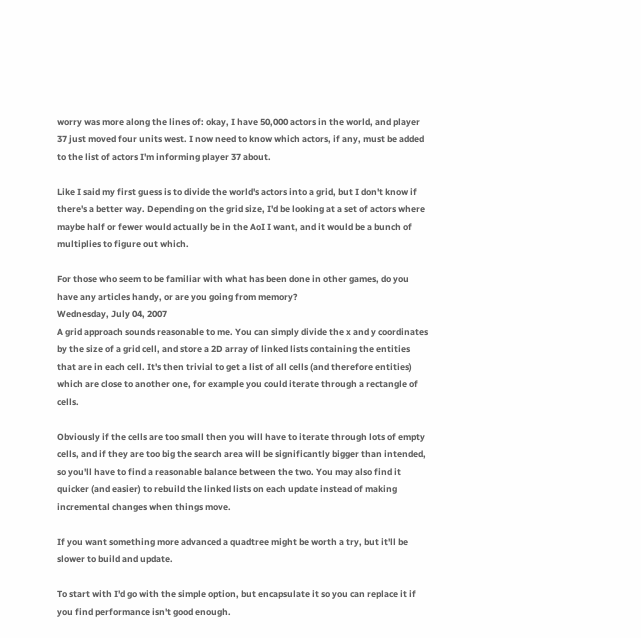worry was more along the lines of: okay, I have 50,000 actors in the world, and player 37 just moved four units west. I now need to know which actors, if any, must be added to the list of actors I'm informing player 37 about.

Like I said my first guess is to divide the world's actors into a grid, but I don't know if there's a better way. Depending on the grid size, I'd be looking at a set of actors where maybe half or fewer would actually be in the AoI I want, and it would be a bunch of multiplies to figure out which.

For those who seem to be familiar with what has been done in other games, do you have any articles handy, or are you going from memory?
Wednesday, July 04, 2007
A grid approach sounds reasonable to me. You can simply divide the x and y coordinates by the size of a grid cell, and store a 2D array of linked lists containing the entities that are in each cell. It's then trivial to get a list of all cells (and therefore entities) which are close to another one, for example you could iterate through a rectangle of cells.

Obviously if the cells are too small then you will have to iterate through lots of empty cells, and if they are too big the search area will be significantly bigger than intended, so you'll have to find a reasonable balance between the two. You may also find it quicker (and easier) to rebuild the linked lists on each update instead of making incremental changes when things move.

If you want something more advanced a quadtree might be worth a try, but it'll be slower to build and update.

To start with I'd go with the simple option, but encapsulate it so you can replace it if you find performance isn't good enough.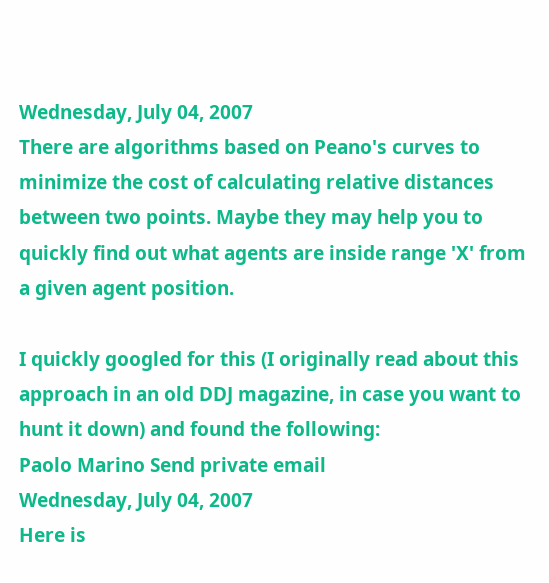Wednesday, July 04, 2007
There are algorithms based on Peano's curves to minimize the cost of calculating relative distances between two points. Maybe they may help you to quickly find out what agents are inside range 'X' from a given agent position.

I quickly googled for this (I originally read about this approach in an old DDJ magazine, in case you want to hunt it down) and found the following:
Paolo Marino Send private email
Wednesday, July 04, 2007
Here is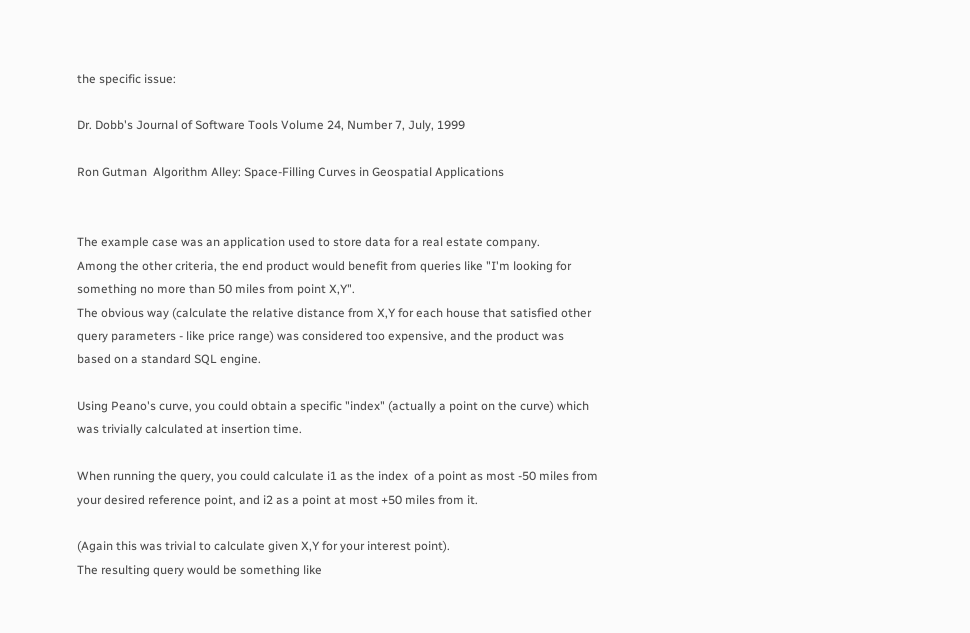the specific issue:

Dr. Dobb's Journal of Software Tools Volume 24, Number 7, July, 1999

Ron Gutman  Algorithm Alley: Space-Filling Curves in Geospatial Applications


The example case was an application used to store data for a real estate company.
Among the other criteria, the end product would benefit from queries like "I'm looking for something no more than 50 miles from point X,Y".
The obvious way (calculate the relative distance from X,Y for each house that satisfied other query parameters - like price range) was considered too expensive, and the product was based on a standard SQL engine.

Using Peano's curve, you could obtain a specific "index" (actually a point on the curve) which was trivially calculated at insertion time.

When running the query, you could calculate i1 as the index  of a point as most -50 miles from your desired reference point, and i2 as a point at most +50 miles from it.

(Again this was trivial to calculate given X,Y for your interest point).
The resulting query would be something like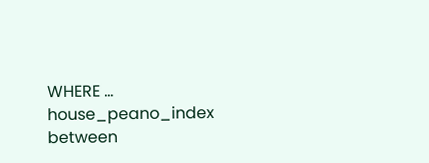WHERE ... house_peano_index between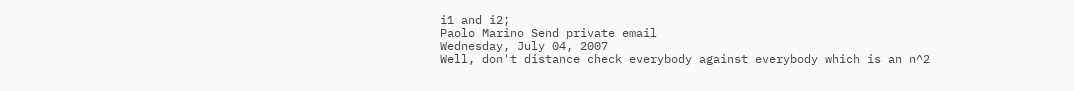i1 and i2;
Paolo Marino Send private email
Wednesday, July 04, 2007
Well, don't distance check everybody against everybody which is an n^2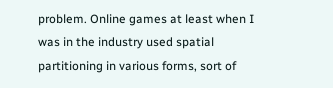problem. Online games at least when I was in the industry used spatial partitioning in various forms, sort of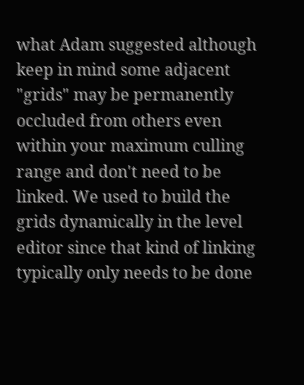what Adam suggested although keep in mind some adjacent "grids" may be permanently occluded from others even within your maximum culling range and don't need to be linked. We used to build the grids dynamically in the level editor since that kind of linking typically only needs to be done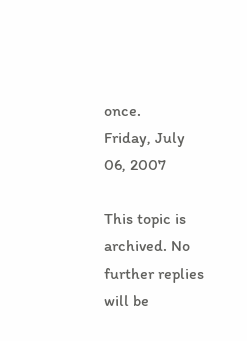once.
Friday, July 06, 2007

This topic is archived. No further replies will be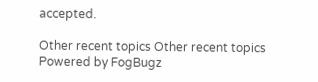accepted.

Other recent topics Other recent topics
Powered by FogBugz